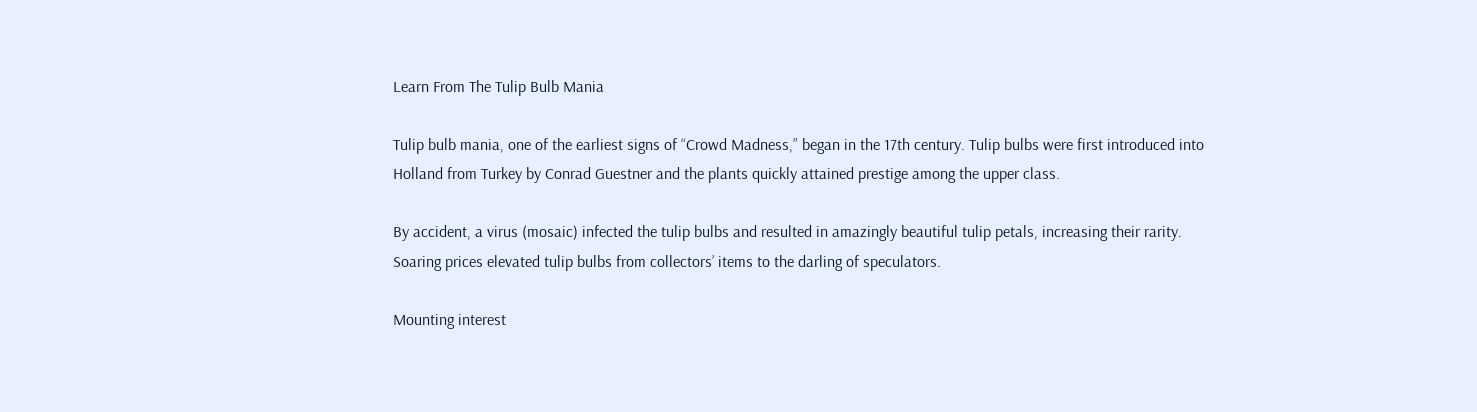Learn From The Tulip Bulb Mania

Tulip bulb mania, one of the earliest signs of “Crowd Madness,” began in the 17th century. Tulip bulbs were first introduced into Holland from Turkey by Conrad Guestner and the plants quickly attained prestige among the upper class.

By accident, a virus (mosaic) infected the tulip bulbs and resulted in amazingly beautiful tulip petals, increasing their rarity. Soaring prices elevated tulip bulbs from collectors’ items to the darling of speculators.

Mounting interest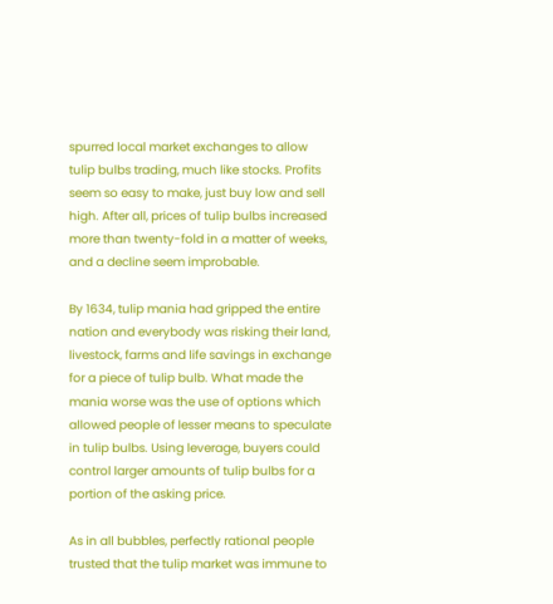spurred local market exchanges to allow tulip bulbs trading, much like stocks. Profits seem so easy to make, just buy low and sell high. After all, prices of tulip bulbs increased more than twenty-fold in a matter of weeks, and a decline seem improbable.

By 1634, tulip mania had gripped the entire nation and everybody was risking their land, livestock, farms and life savings in exchange for a piece of tulip bulb. What made the mania worse was the use of options which allowed people of lesser means to speculate in tulip bulbs. Using leverage, buyers could control larger amounts of tulip bulbs for a portion of the asking price.

As in all bubbles, perfectly rational people trusted that the tulip market was immune to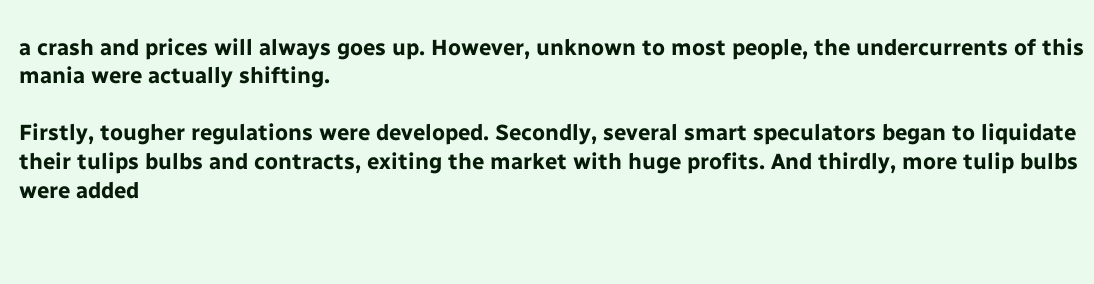a crash and prices will always goes up. However, unknown to most people, the undercurrents of this mania were actually shifting.

Firstly, tougher regulations were developed. Secondly, several smart speculators began to liquidate their tulips bulbs and contracts, exiting the market with huge profits. And thirdly, more tulip bulbs were added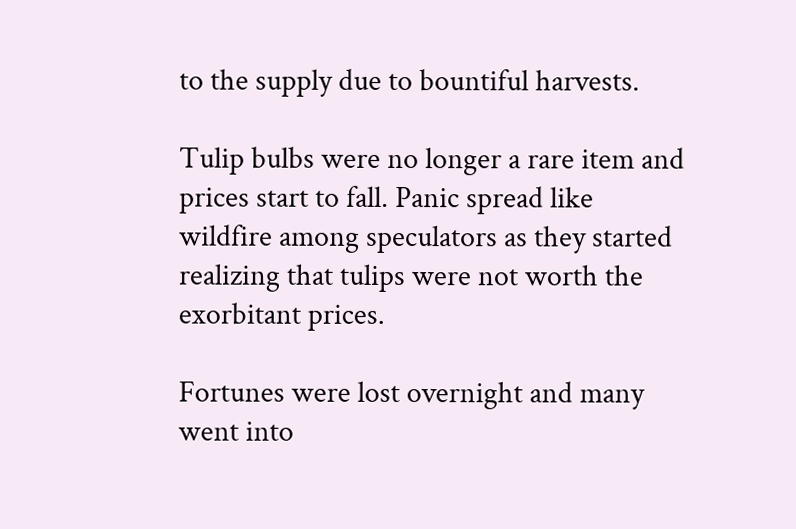to the supply due to bountiful harvests.

Tulip bulbs were no longer a rare item and prices start to fall. Panic spread like wildfire among speculators as they started realizing that tulips were not worth the exorbitant prices.

Fortunes were lost overnight and many went into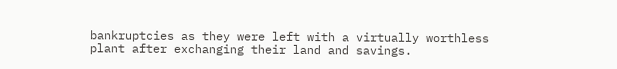bankruptcies as they were left with a virtually worthless plant after exchanging their land and savings.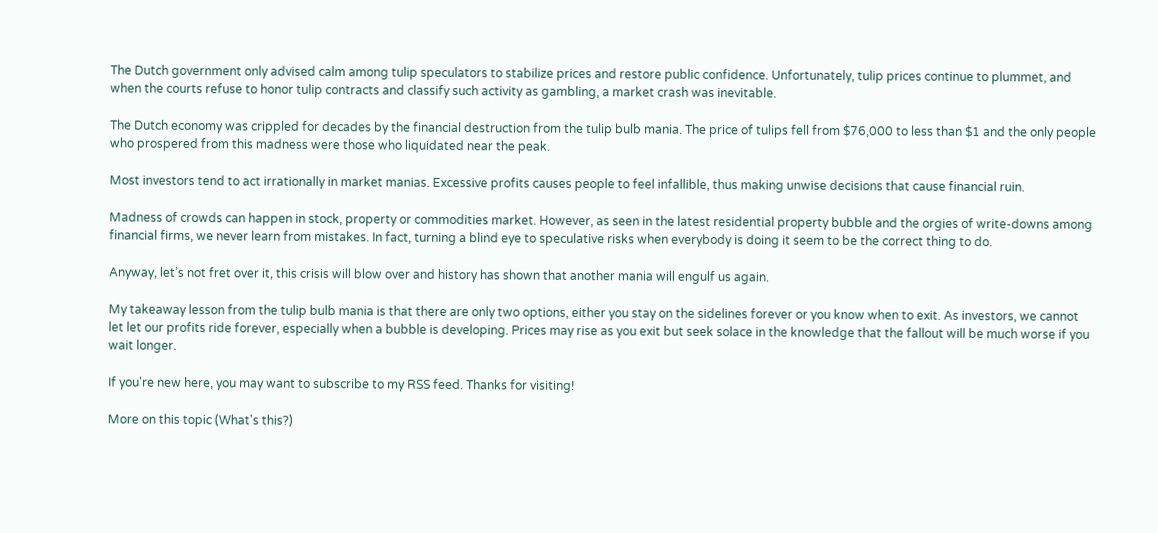The Dutch government only advised calm among tulip speculators to stabilize prices and restore public confidence. Unfortunately, tulip prices continue to plummet, and when the courts refuse to honor tulip contracts and classify such activity as gambling, a market crash was inevitable.

The Dutch economy was crippled for decades by the financial destruction from the tulip bulb mania. The price of tulips fell from $76,000 to less than $1 and the only people who prospered from this madness were those who liquidated near the peak.

Most investors tend to act irrationally in market manias. Excessive profits causes people to feel infallible, thus making unwise decisions that cause financial ruin.

Madness of crowds can happen in stock, property or commodities market. However, as seen in the latest residential property bubble and the orgies of write-downs among financial firms, we never learn from mistakes. In fact, turning a blind eye to speculative risks when everybody is doing it seem to be the correct thing to do.

Anyway, let’s not fret over it, this crisis will blow over and history has shown that another mania will engulf us again.

My takeaway lesson from the tulip bulb mania is that there are only two options, either you stay on the sidelines forever or you know when to exit. As investors, we cannot let let our profits ride forever, especially when a bubble is developing. Prices may rise as you exit but seek solace in the knowledge that the fallout will be much worse if you wait longer.

If you're new here, you may want to subscribe to my RSS feed. Thanks for visiting!

More on this topic (What's this?)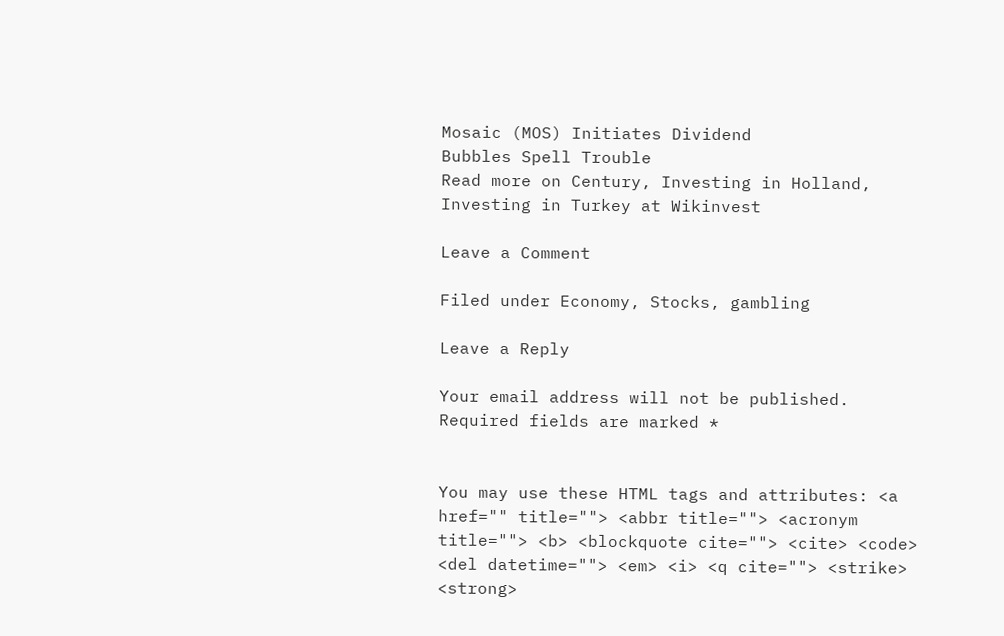Mosaic (MOS) Initiates Dividend
Bubbles Spell Trouble
Read more on Century, Investing in Holland, Investing in Turkey at Wikinvest

Leave a Comment

Filed under Economy, Stocks, gambling

Leave a Reply

Your email address will not be published. Required fields are marked *


You may use these HTML tags and attributes: <a href="" title=""> <abbr title=""> <acronym title=""> <b> <blockquote cite=""> <cite> <code> <del datetime=""> <em> <i> <q cite=""> <strike> <strong>